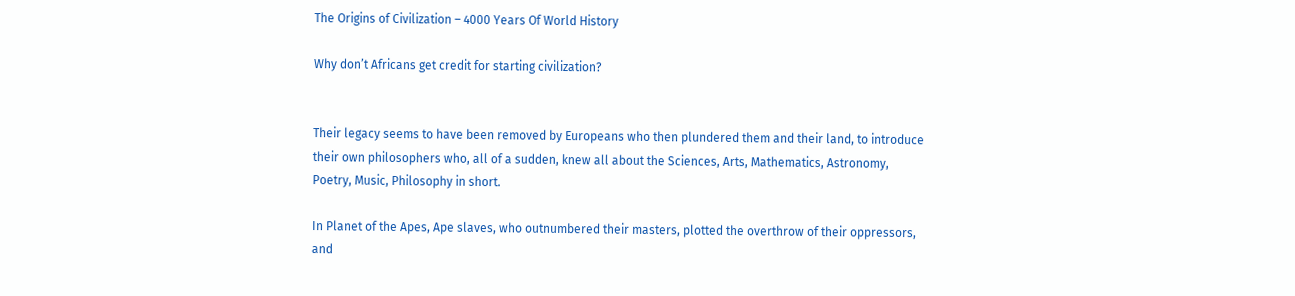The Origins of Civilization – 4000 Years Of World History

Why don’t Africans get credit for starting civilization?


Their legacy seems to have been removed by Europeans who then plundered them and their land, to introduce their own philosophers who, all of a sudden, knew all about the Sciences, Arts, Mathematics, Astronomy, Poetry, Music, Philosophy in short.

In Planet of the Apes, Ape slaves, who outnumbered their masters, plotted the overthrow of their oppressors, and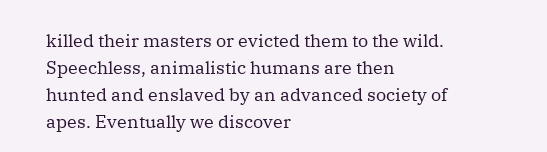killed their masters or evicted them to the wild. Speechless, animalistic humans are then hunted and enslaved by an advanced society of apes. Eventually we discover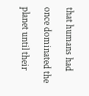that humans had once dominated the planet until their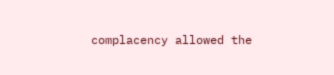complacency allowed the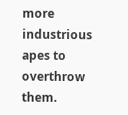more industrious apes to overthrow them.